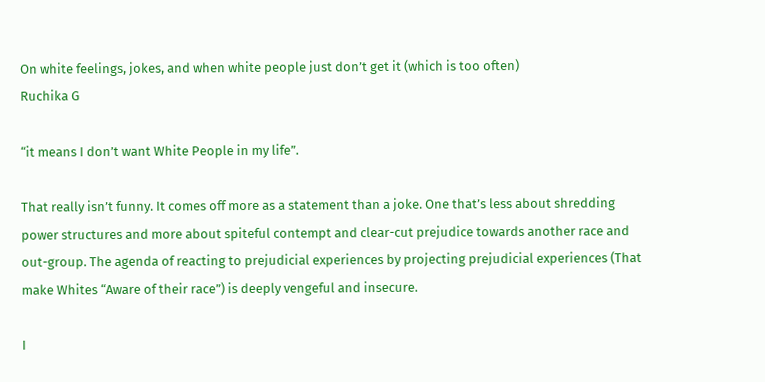On white feelings, jokes, and when white people just don’t get it (which is too often)
Ruchika G

“it means I don’t want White People in my life”.

That really isn’t funny. It comes off more as a statement than a joke. One that’s less about shredding power structures and more about spiteful contempt and clear-cut prejudice towards another race and out-group. The agenda of reacting to prejudicial experiences by projecting prejudicial experiences (That make Whites “Aware of their race”) is deeply vengeful and insecure.

I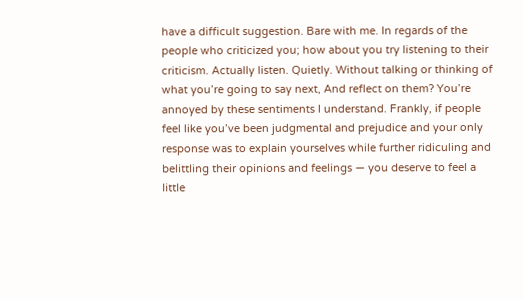have a difficult suggestion. Bare with me. In regards of the people who criticized you; how about you try listening to their criticism. Actually listen. Quietly. Without talking or thinking of what you’re going to say next, And reflect on them? You’re annoyed by these sentiments I understand. Frankly, if people feel like you’ve been judgmental and prejudice and your only response was to explain yourselves while further ridiculing and belittling their opinions and feelings — you deserve to feel a little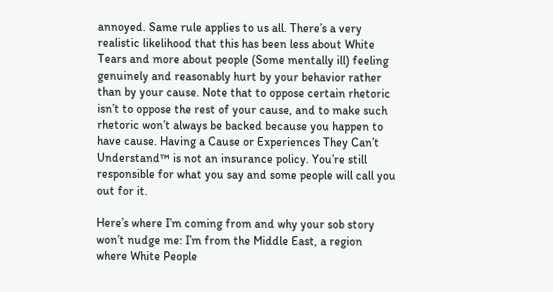annoyed. Same rule applies to us all. There’s a very realistic likelihood that this has been less about White Tears and more about people (Some mentally ill) feeling genuinely and reasonably hurt by your behavior rather than by your cause. Note that to oppose certain rhetoric isn’t to oppose the rest of your cause, and to make such rhetoric won’t always be backed because you happen to have cause. Having a Cause or Experiences They Can’t Understand™ is not an insurance policy. You’re still responsible for what you say and some people will call you out for it.

Here’s where I’m coming from and why your sob story won’t nudge me: I’m from the Middle East, a region where White People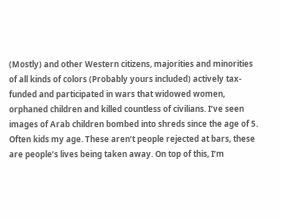(Mostly) and other Western citizens, majorities and minorities of all kinds of colors (Probably yours included) actively tax-funded and participated in wars that widowed women, orphaned children and killed countless of civilians. I’ve seen images of Arab children bombed into shreds since the age of 5. Often kids my age. These aren’t people rejected at bars, these are people’s lives being taken away. On top of this, I’m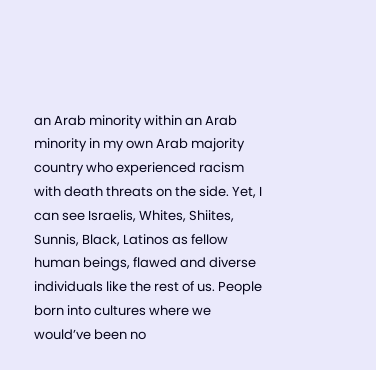an Arab minority within an Arab minority in my own Arab majority country who experienced racism with death threats on the side. Yet, I can see Israelis, Whites, Shiites, Sunnis, Black, Latinos as fellow human beings, flawed and diverse individuals like the rest of us. People born into cultures where we would’ve been no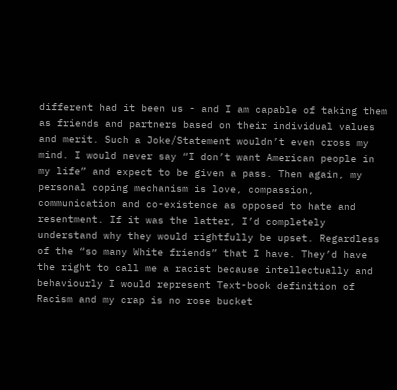different had it been us - and I am capable of taking them as friends and partners based on their individual values and merit. Such a Joke/Statement wouldn’t even cross my mind. I would never say “I don’t want American people in my life” and expect to be given a pass. Then again, my personal coping mechanism is love, compassion, communication and co-existence as opposed to hate and resentment. If it was the latter, I’d completely understand why they would rightfully be upset. Regardless of the “so many White friends” that I have. They’d have the right to call me a racist because intellectually and behaviourly I would represent Text-book definition of Racism and my crap is no rose bucket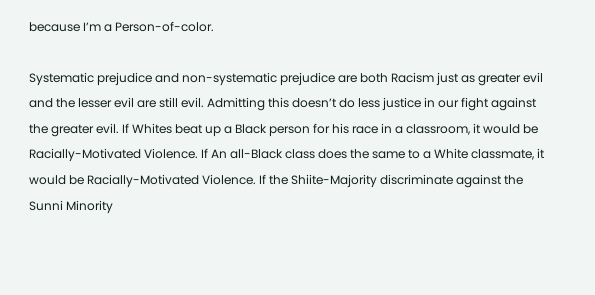because I’m a Person-of-color.

Systematic prejudice and non-systematic prejudice are both Racism just as greater evil and the lesser evil are still evil. Admitting this doesn’t do less justice in our fight against the greater evil. If Whites beat up a Black person for his race in a classroom, it would be Racially-Motivated Violence. If An all-Black class does the same to a White classmate, it would be Racially-Motivated Violence. If the Shiite-Majority discriminate against the Sunni Minority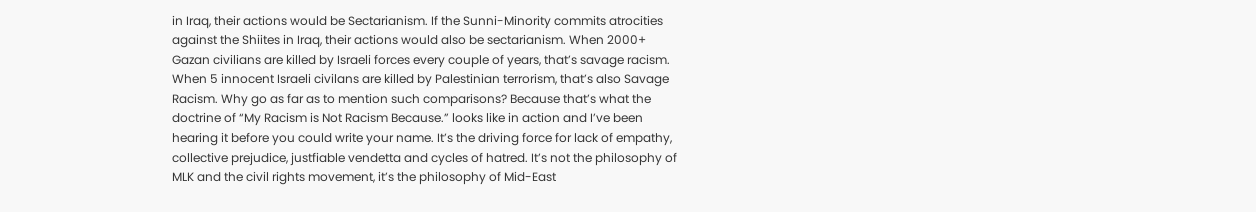in Iraq, their actions would be Sectarianism. If the Sunni-Minority commits atrocities against the Shiites in Iraq, their actions would also be sectarianism. When 2000+ Gazan civilians are killed by Israeli forces every couple of years, that’s savage racism. When 5 innocent Israeli civilans are killed by Palestinian terrorism, that’s also Savage Racism. Why go as far as to mention such comparisons? Because that’s what the doctrine of “My Racism is Not Racism Because.” looks like in action and I’ve been hearing it before you could write your name. It’s the driving force for lack of empathy, collective prejudice, justfiable vendetta and cycles of hatred. It’s not the philosophy of MLK and the civil rights movement, it’s the philosophy of Mid-East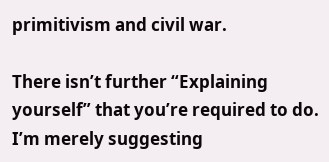primitivism and civil war.

There isn’t further “Explaining yourself” that you’re required to do. I’m merely suggesting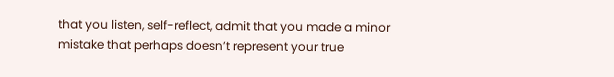that you listen, self-reflect, admit that you made a minor mistake that perhaps doesn’t represent your true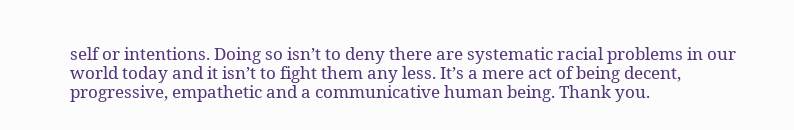self or intentions. Doing so isn’t to deny there are systematic racial problems in our world today and it isn’t to fight them any less. It’s a mere act of being decent, progressive, empathetic and a communicative human being. Thank you.